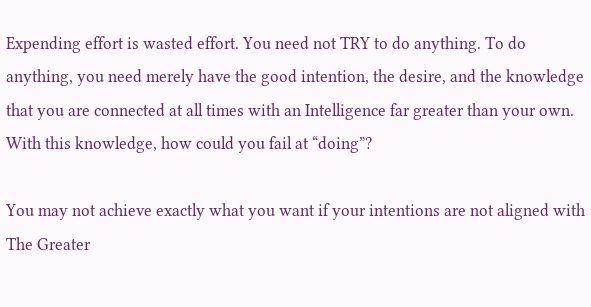Expending effort is wasted effort. You need not TRY to do anything. To do anything, you need merely have the good intention, the desire, and the knowledge that you are connected at all times with an Intelligence far greater than your own. With this knowledge, how could you fail at “doing”?

You may not achieve exactly what you want if your intentions are not aligned with The Greater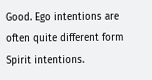Good. Ego intentions are often quite different form Spirit intentions.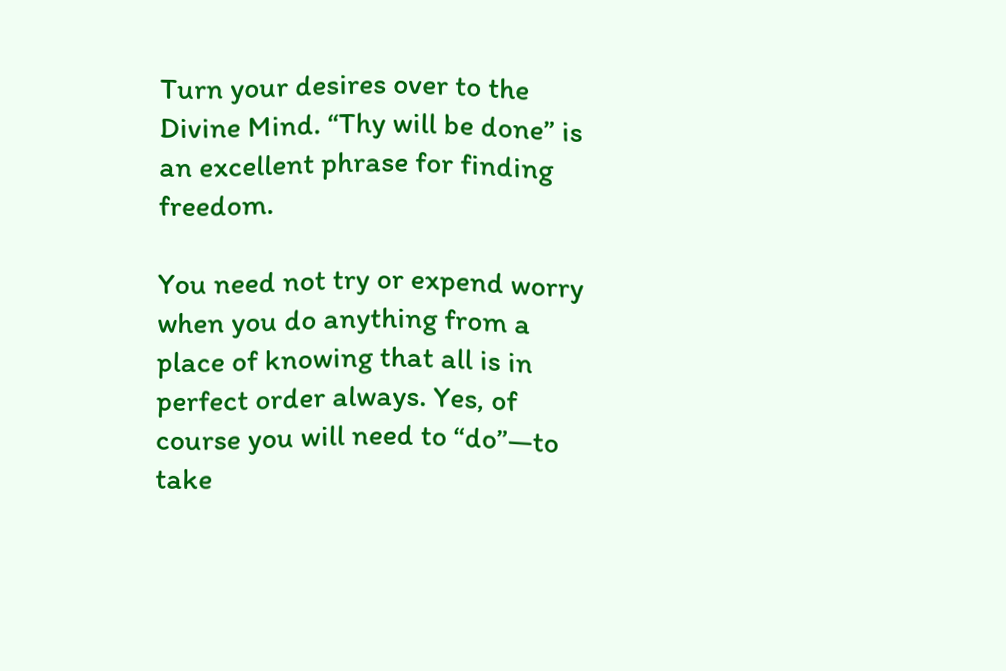Turn your desires over to the Divine Mind. “Thy will be done” is an excellent phrase for finding freedom.

You need not try or expend worry when you do anything from a place of knowing that all is in perfect order always. Yes, of course you will need to “do”—to take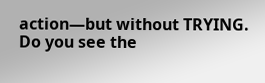action—but without TRYING. Do you see the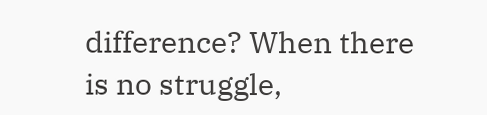difference? When there is no struggle,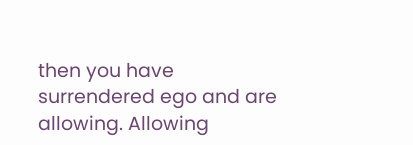then you have surrendered ego and are allowing. Allowing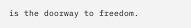is the doorway to freedom.